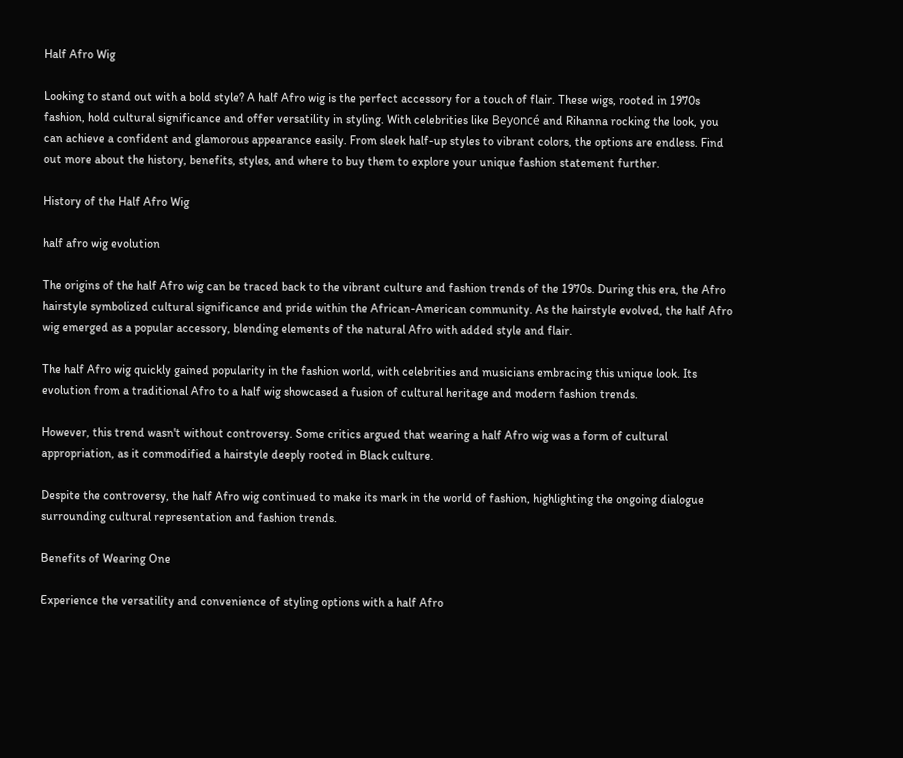Half Afro Wig

Looking to stand out with a bold style? A half Afro wig is the perfect accessory for a touch of flair. These wigs, rooted in 1970s fashion, hold cultural significance and offer versatility in styling. With celebrities like Beyoncé and Rihanna rocking the look, you can achieve a confident and glamorous appearance easily. From sleek half-up styles to vibrant colors, the options are endless. Find out more about the history, benefits, styles, and where to buy them to explore your unique fashion statement further.

History of the Half Afro Wig

half afro wig evolution

The origins of the half Afro wig can be traced back to the vibrant culture and fashion trends of the 1970s. During this era, the Afro hairstyle symbolized cultural significance and pride within the African-American community. As the hairstyle evolved, the half Afro wig emerged as a popular accessory, blending elements of the natural Afro with added style and flair.

The half Afro wig quickly gained popularity in the fashion world, with celebrities and musicians embracing this unique look. Its evolution from a traditional Afro to a half wig showcased a fusion of cultural heritage and modern fashion trends.

However, this trend wasn't without controversy. Some critics argued that wearing a half Afro wig was a form of cultural appropriation, as it commodified a hairstyle deeply rooted in Black culture.

Despite the controversy, the half Afro wig continued to make its mark in the world of fashion, highlighting the ongoing dialogue surrounding cultural representation and fashion trends.

Benefits of Wearing One

Experience the versatility and convenience of styling options with a half Afro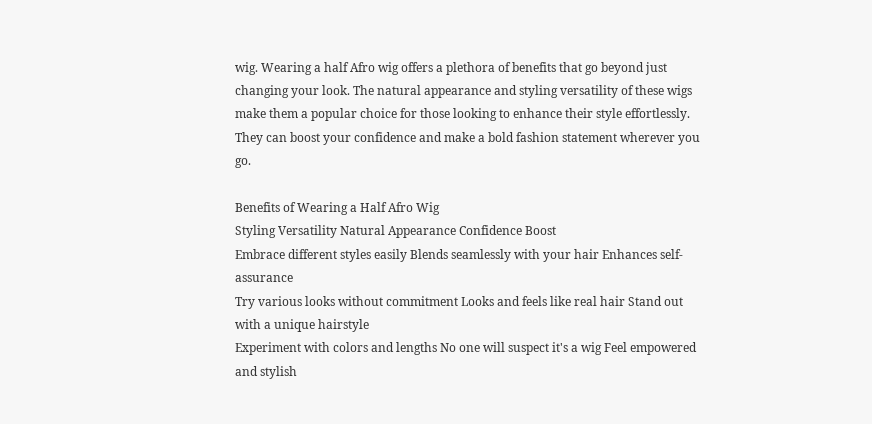wig. Wearing a half Afro wig offers a plethora of benefits that go beyond just changing your look. The natural appearance and styling versatility of these wigs make them a popular choice for those looking to enhance their style effortlessly. They can boost your confidence and make a bold fashion statement wherever you go.

Benefits of Wearing a Half Afro Wig
Styling Versatility Natural Appearance Confidence Boost
Embrace different styles easily Blends seamlessly with your hair Enhances self-assurance
Try various looks without commitment Looks and feels like real hair Stand out with a unique hairstyle
Experiment with colors and lengths No one will suspect it's a wig Feel empowered and stylish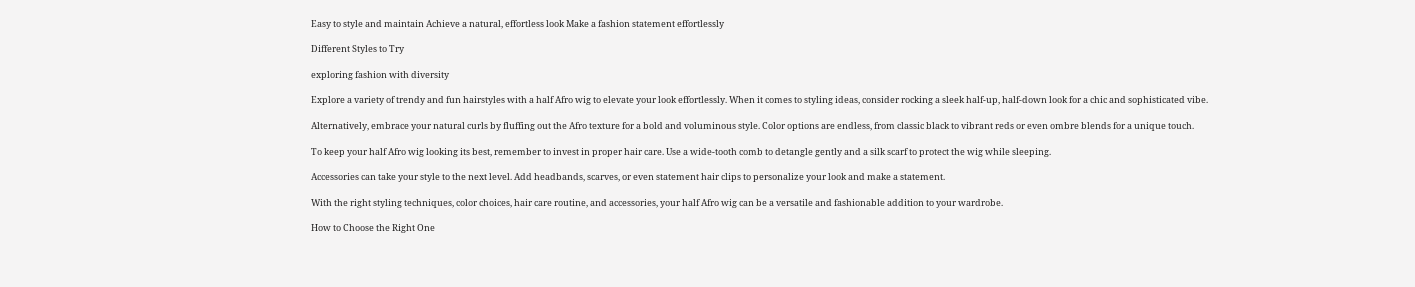Easy to style and maintain Achieve a natural, effortless look Make a fashion statement effortlessly

Different Styles to Try

exploring fashion with diversity

Explore a variety of trendy and fun hairstyles with a half Afro wig to elevate your look effortlessly. When it comes to styling ideas, consider rocking a sleek half-up, half-down look for a chic and sophisticated vibe.

Alternatively, embrace your natural curls by fluffing out the Afro texture for a bold and voluminous style. Color options are endless, from classic black to vibrant reds or even ombre blends for a unique touch.

To keep your half Afro wig looking its best, remember to invest in proper hair care. Use a wide-tooth comb to detangle gently and a silk scarf to protect the wig while sleeping.

Accessories can take your style to the next level. Add headbands, scarves, or even statement hair clips to personalize your look and make a statement.

With the right styling techniques, color choices, hair care routine, and accessories, your half Afro wig can be a versatile and fashionable addition to your wardrobe.

How to Choose the Right One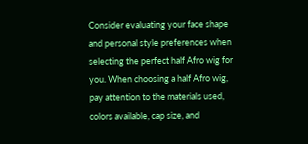Consider evaluating your face shape and personal style preferences when selecting the perfect half Afro wig for you. When choosing a half Afro wig, pay attention to the materials used, colors available, cap size, and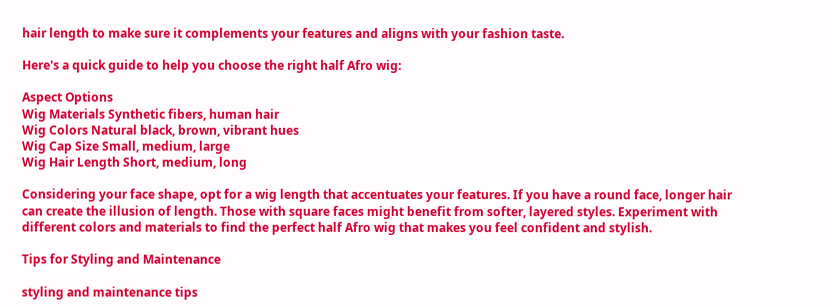hair length to make sure it complements your features and aligns with your fashion taste.

Here's a quick guide to help you choose the right half Afro wig:

Aspect Options
Wig Materials Synthetic fibers, human hair
Wig Colors Natural black, brown, vibrant hues
Wig Cap Size Small, medium, large
Wig Hair Length Short, medium, long

Considering your face shape, opt for a wig length that accentuates your features. If you have a round face, longer hair can create the illusion of length. Those with square faces might benefit from softer, layered styles. Experiment with different colors and materials to find the perfect half Afro wig that makes you feel confident and stylish.

Tips for Styling and Maintenance

styling and maintenance tips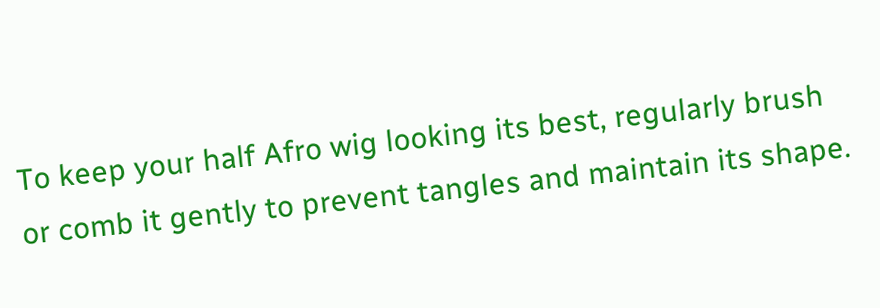To keep your half Afro wig looking its best, regularly brush or comb it gently to prevent tangles and maintain its shape.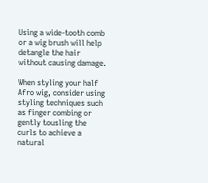Using a wide-tooth comb or a wig brush will help detangle the hair without causing damage.

When styling your half Afro wig, consider using styling techniques such as finger combing or gently tousling the curls to achieve a natural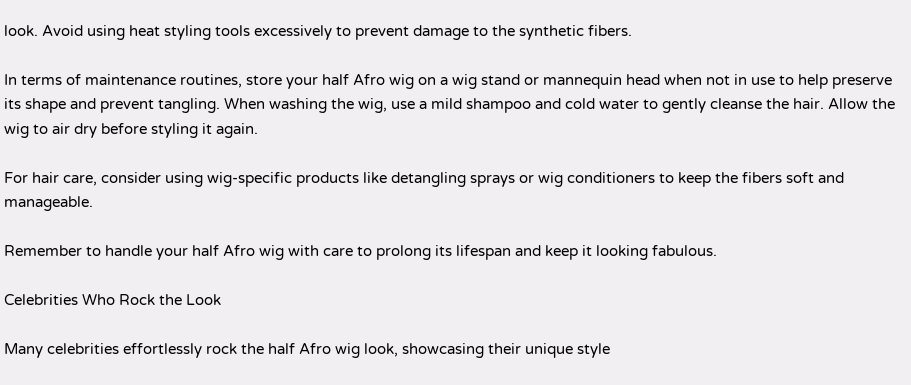look. Avoid using heat styling tools excessively to prevent damage to the synthetic fibers.

In terms of maintenance routines, store your half Afro wig on a wig stand or mannequin head when not in use to help preserve its shape and prevent tangling. When washing the wig, use a mild shampoo and cold water to gently cleanse the hair. Allow the wig to air dry before styling it again.

For hair care, consider using wig-specific products like detangling sprays or wig conditioners to keep the fibers soft and manageable.

Remember to handle your half Afro wig with care to prolong its lifespan and keep it looking fabulous.

Celebrities Who Rock the Look

Many celebrities effortlessly rock the half Afro wig look, showcasing their unique style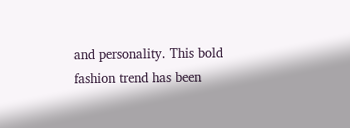and personality. This bold fashion trend has been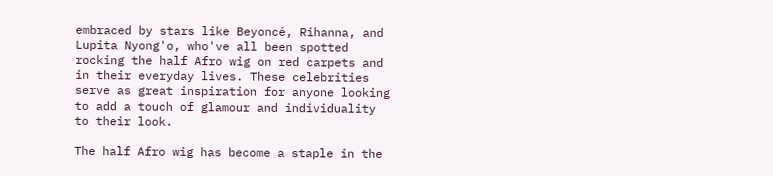embraced by stars like Beyoncé, Rihanna, and Lupita Nyong'o, who've all been spotted rocking the half Afro wig on red carpets and in their everyday lives. These celebrities serve as great inspiration for anyone looking to add a touch of glamour and individuality to their look.

The half Afro wig has become a staple in the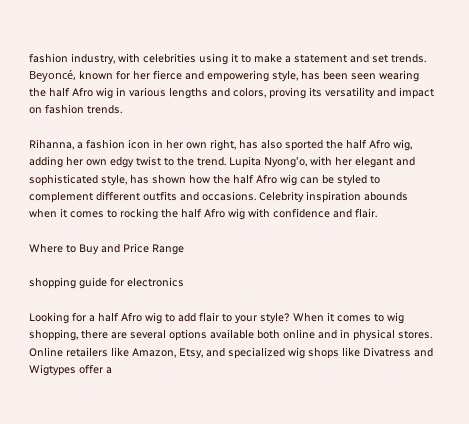fashion industry, with celebrities using it to make a statement and set trends. Beyoncé, known for her fierce and empowering style, has been seen wearing the half Afro wig in various lengths and colors, proving its versatility and impact on fashion trends.

Rihanna, a fashion icon in her own right, has also sported the half Afro wig, adding her own edgy twist to the trend. Lupita Nyong'o, with her elegant and sophisticated style, has shown how the half Afro wig can be styled to complement different outfits and occasions. Celebrity inspiration abounds when it comes to rocking the half Afro wig with confidence and flair.

Where to Buy and Price Range

shopping guide for electronics

Looking for a half Afro wig to add flair to your style? When it comes to wig shopping, there are several options available both online and in physical stores. Online retailers like Amazon, Etsy, and specialized wig shops like Divatress and Wigtypes offer a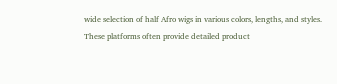wide selection of half Afro wigs in various colors, lengths, and styles. These platforms often provide detailed product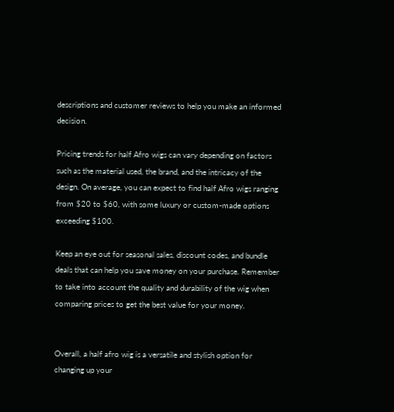descriptions and customer reviews to help you make an informed decision.

Pricing trends for half Afro wigs can vary depending on factors such as the material used, the brand, and the intricacy of the design. On average, you can expect to find half Afro wigs ranging from $20 to $60, with some luxury or custom-made options exceeding $100.

Keep an eye out for seasonal sales, discount codes, and bundle deals that can help you save money on your purchase. Remember to take into account the quality and durability of the wig when comparing prices to get the best value for your money.


Overall, a half afro wig is a versatile and stylish option for changing up your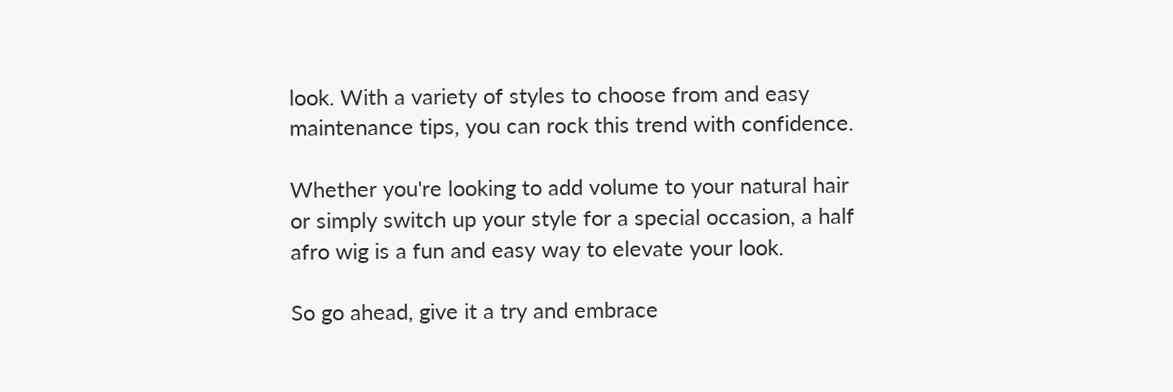look. With a variety of styles to choose from and easy maintenance tips, you can rock this trend with confidence.

Whether you're looking to add volume to your natural hair or simply switch up your style for a special occasion, a half afro wig is a fun and easy way to elevate your look.

So go ahead, give it a try and embrace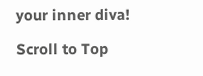your inner diva!

Scroll to Top